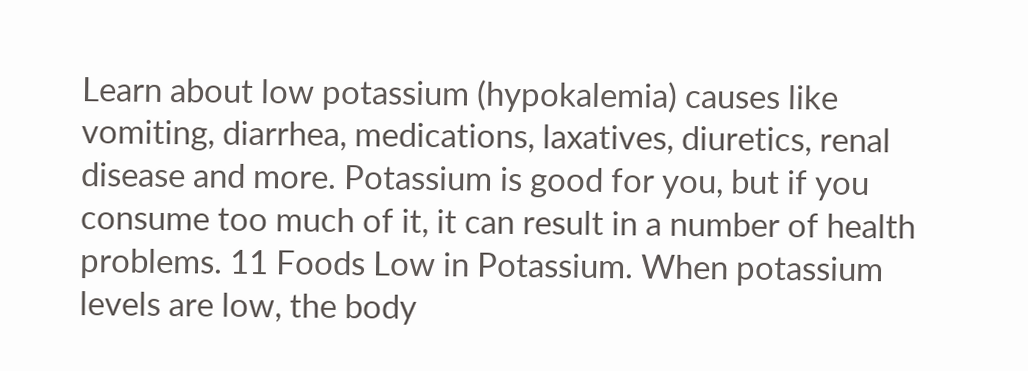Learn about low potassium (hypokalemia) causes like vomiting, diarrhea, medications, laxatives, diuretics, renal disease and more. Potassium is good for you, but if you consume too much of it, it can result in a number of health problems. 11 Foods Low in Potassium. When potassium levels are low, the body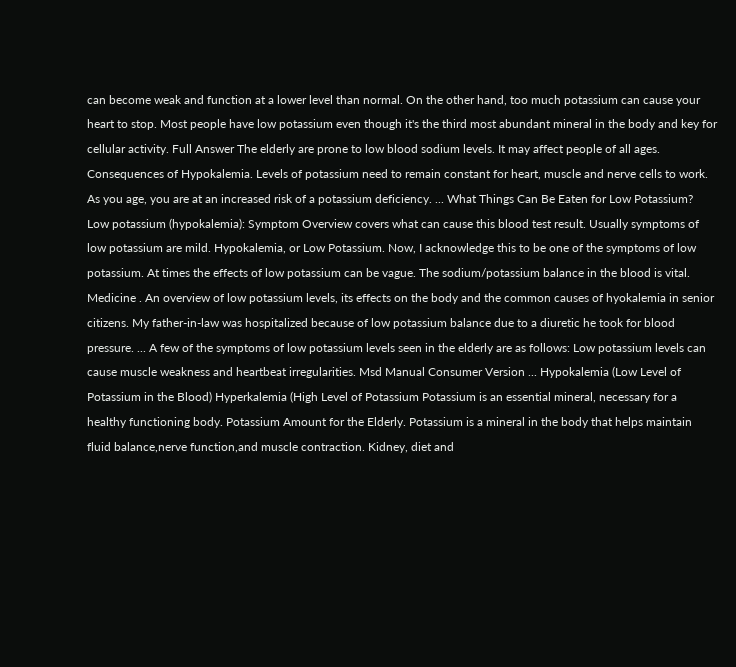can become weak and function at a lower level than normal. On the other hand, too much potassium can cause your heart to stop. Most people have low potassium even though it's the third most abundant mineral in the body and key for cellular activity. Full Answer The elderly are prone to low blood sodium levels. It may affect people of all ages. Consequences of Hypokalemia. Levels of potassium need to remain constant for heart, muscle and nerve cells to work. As you age, you are at an increased risk of a potassium deficiency. ... What Things Can Be Eaten for Low Potassium? Low potassium (hypokalemia): Symptom Overview covers what can cause this blood test result. Usually symptoms of low potassium are mild. Hypokalemia, or Low Potassium. Now, I acknowledge this to be one of the symptoms of low potassium. At times the effects of low potassium can be vague. The sodium/potassium balance in the blood is vital. Medicine . An overview of low potassium levels, its effects on the body and the common causes of hyokalemia in senior citizens. My father-in-law was hospitalized because of low potassium balance due to a diuretic he took for blood pressure. ... A few of the symptoms of low potassium levels seen in the elderly are as follows: Low potassium levels can cause muscle weakness and heartbeat irregularities. Msd Manual Consumer Version ... Hypokalemia (Low Level of Potassium in the Blood) Hyperkalemia (High Level of Potassium Potassium is an essential mineral, necessary for a healthy functioning body. Potassium Amount for the Elderly. Potassium is a mineral in the body that helps maintain fluid balance,nerve function,and muscle contraction. Kidney, diet and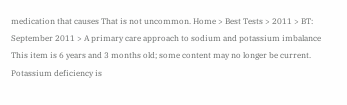medication that causes That is not uncommon. Home > Best Tests > 2011 > BT: September 2011 > A primary care approach to sodium and potassium imbalance This item is 6 years and 3 months old; some content may no longer be current. Potassium deficiency is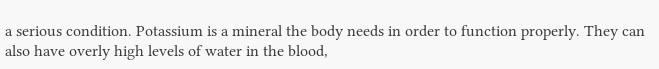a serious condition. Potassium is a mineral the body needs in order to function properly. They can also have overly high levels of water in the blood,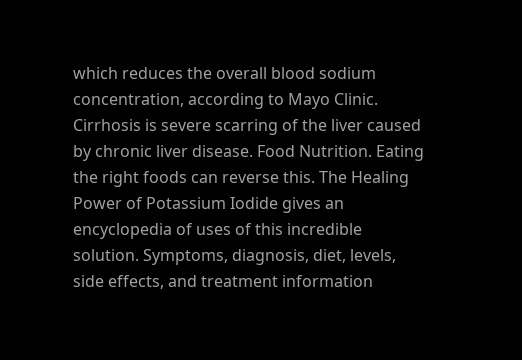which reduces the overall blood sodium concentration, according to Mayo Clinic. Cirrhosis is severe scarring of the liver caused by chronic liver disease. Food Nutrition. Eating the right foods can reverse this. The Healing Power of Potassium Iodide gives an encyclopedia of uses of this incredible solution. Symptoms, diagnosis, diet, levels, side effects, and treatment information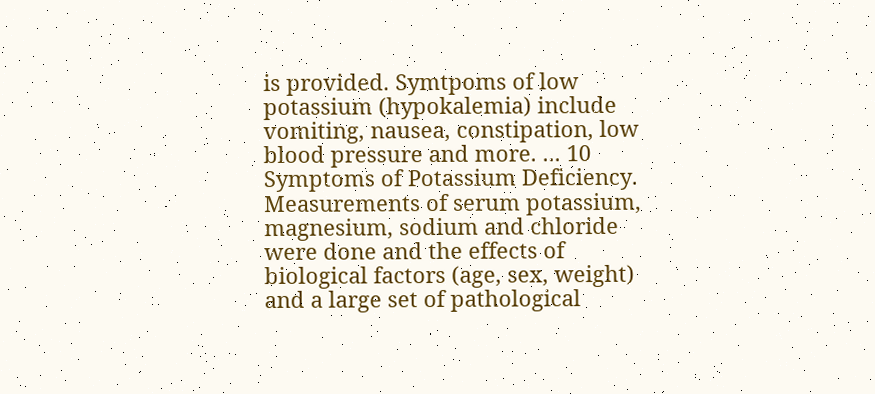is provided. Symtpoms of low potassium (hypokalemia) include vomiting, nausea, constipation, low blood pressure and more. ... 10 Symptoms of Potassium Deficiency. Measurements of serum potassium, magnesium, sodium and chloride were done and the effects of biological factors (age, sex, weight) and a large set of pathological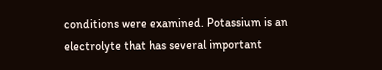conditions were examined. Potassium is an electrolyte that has several important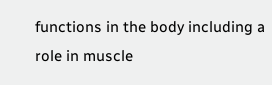functions in the body including a role in muscle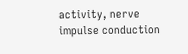activity, nerve impulse conduction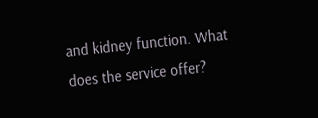and kidney function. What does the service offer?